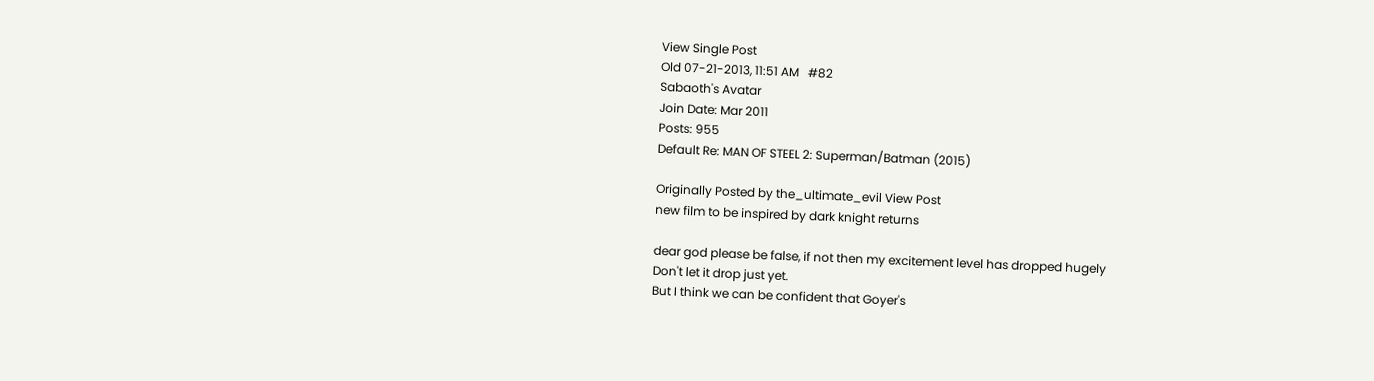View Single Post
Old 07-21-2013, 11:51 AM   #82
Sabaoth's Avatar
Join Date: Mar 2011
Posts: 955
Default Re: MAN OF STEEL 2: Superman/Batman (2015)

Originally Posted by the_ultimate_evil View Post
new film to be inspired by dark knight returns

dear god please be false, if not then my excitement level has dropped hugely
Don't let it drop just yet.
But I think we can be confident that Goyer's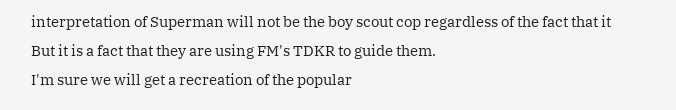interpretation of Superman will not be the boy scout cop regardless of the fact that it But it is a fact that they are using FM's TDKR to guide them.
I'm sure we will get a recreation of the popular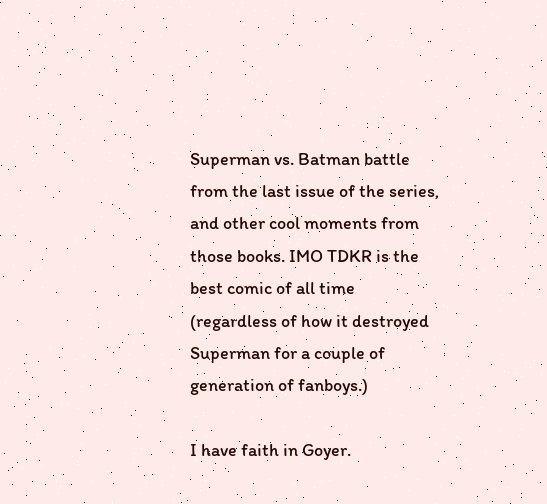Superman vs. Batman battle from the last issue of the series, and other cool moments from those books. IMO TDKR is the best comic of all time (regardless of how it destroyed Superman for a couple of generation of fanboys.)

I have faith in Goyer.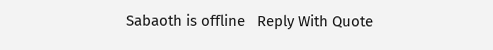Sabaoth is offline   Reply With Quote